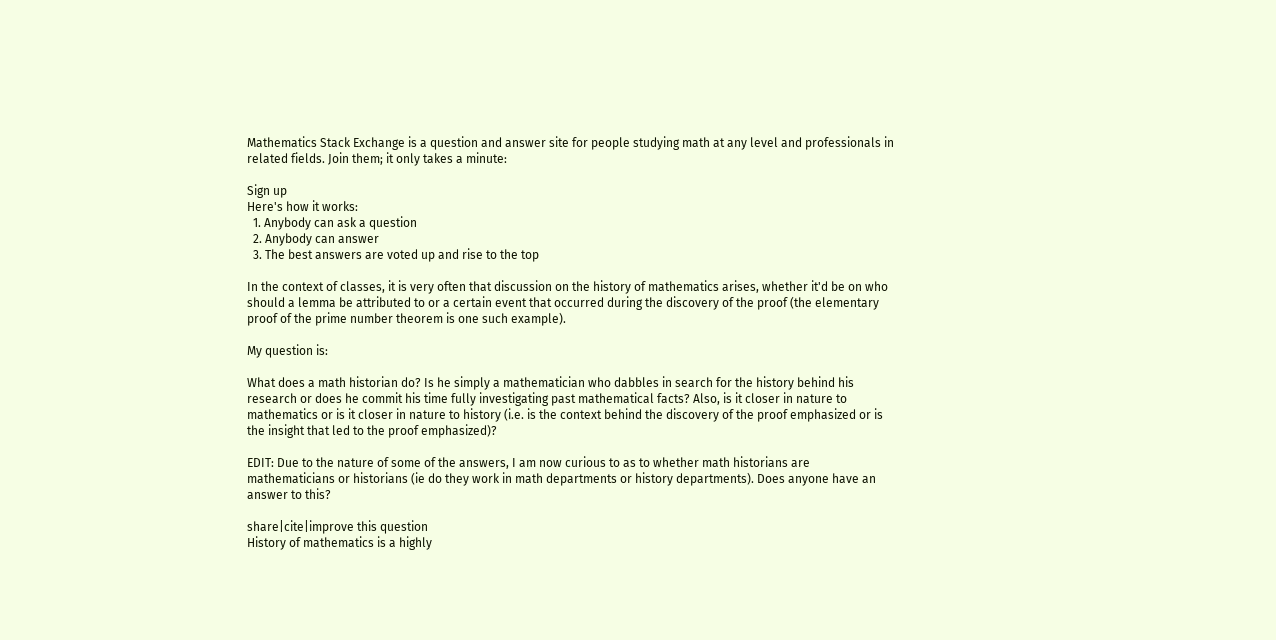Mathematics Stack Exchange is a question and answer site for people studying math at any level and professionals in related fields. Join them; it only takes a minute:

Sign up
Here's how it works:
  1. Anybody can ask a question
  2. Anybody can answer
  3. The best answers are voted up and rise to the top

In the context of classes, it is very often that discussion on the history of mathematics arises, whether it'd be on who should a lemma be attributed to or a certain event that occurred during the discovery of the proof (the elementary proof of the prime number theorem is one such example).

My question is:

What does a math historian do? Is he simply a mathematician who dabbles in search for the history behind his research or does he commit his time fully investigating past mathematical facts? Also, is it closer in nature to mathematics or is it closer in nature to history (i.e. is the context behind the discovery of the proof emphasized or is the insight that led to the proof emphasized)?

EDIT: Due to the nature of some of the answers, I am now curious to as to whether math historians are mathematicians or historians (ie do they work in math departments or history departments). Does anyone have an answer to this?

share|cite|improve this question
History of mathematics is a highly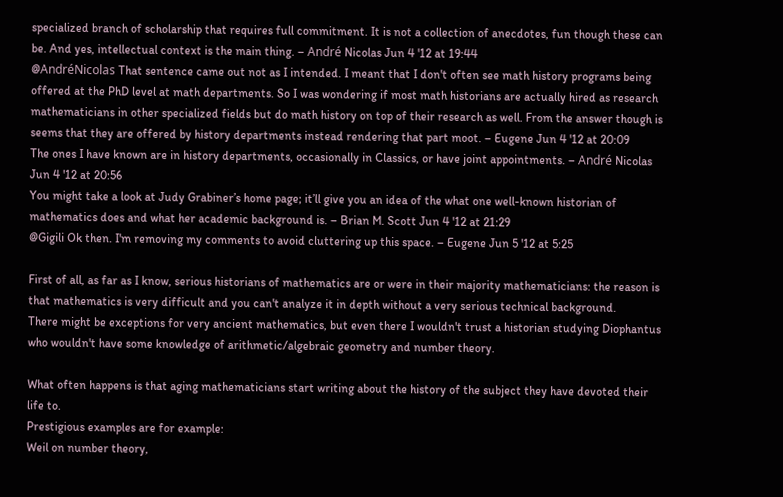specialized branch of scholarship that requires full commitment. It is not a collection of anecdotes, fun though these can be. And yes, intellectual context is the main thing. – André Nicolas Jun 4 '12 at 19:44
@AndréNicolas That sentence came out not as I intended. I meant that I don't often see math history programs being offered at the PhD level at math departments. So I was wondering if most math historians are actually hired as research mathematicians in other specialized fields but do math history on top of their research as well. From the answer though is seems that they are offered by history departments instead rendering that part moot. – Eugene Jun 4 '12 at 20:09
The ones I have known are in history departments, occasionally in Classics, or have joint appointments. – André Nicolas Jun 4 '12 at 20:56
You might take a look at Judy Grabiner’s home page; it’ll give you an idea of the what one well-known historian of mathematics does and what her academic background is. – Brian M. Scott Jun 4 '12 at 21:29
@Gigili Ok then. I'm removing my comments to avoid cluttering up this space. – Eugene Jun 5 '12 at 5:25

First of all, as far as I know, serious historians of mathematics are or were in their majority mathematicians: the reason is that mathematics is very difficult and you can't analyze it in depth without a very serious technical background.
There might be exceptions for very ancient mathematics, but even there I wouldn't trust a historian studying Diophantus who wouldn't have some knowledge of arithmetic/algebraic geometry and number theory.

What often happens is that aging mathematicians start writing about the history of the subject they have devoted their life to.
Prestigious examples are for example:
Weil on number theory,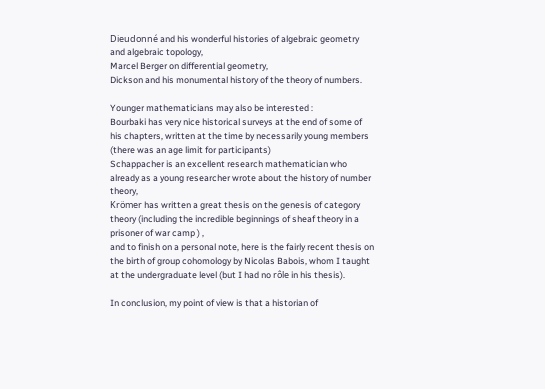Dieudonné and his wonderful histories of algebraic geometry and algebraic topology,
Marcel Berger on differential geometry,
Dickson and his monumental history of the theory of numbers.

Younger mathematicians may also be interested :
Bourbaki has very nice historical surveys at the end of some of his chapters, written at the time by necessarily young members (there was an age limit for participants)
Schappacher is an excellent research mathematician who already as a young researcher wrote about the history of number theory,
Krömer has written a great thesis on the genesis of category theory (including the incredible beginnings of sheaf theory in a prisoner of war camp ) ,
and to finish on a personal note, here is the fairly recent thesis on the birth of group cohomology by Nicolas Babois, whom I taught at the undergraduate level (but I had no rôle in his thesis).

In conclusion, my point of view is that a historian of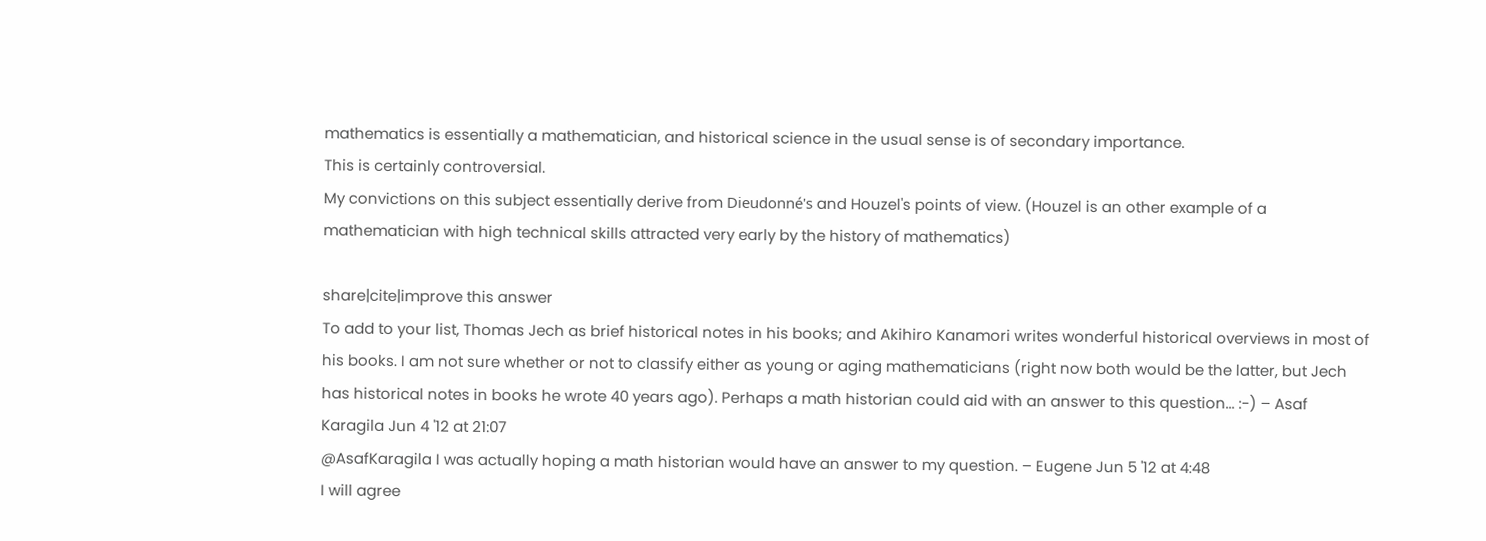mathematics is essentially a mathematician, and historical science in the usual sense is of secondary importance.
This is certainly controversial.
My convictions on this subject essentially derive from Dieudonné's and Houzel's points of view. (Houzel is an other example of a mathematician with high technical skills attracted very early by the history of mathematics)

share|cite|improve this answer
To add to your list, Thomas Jech as brief historical notes in his books; and Akihiro Kanamori writes wonderful historical overviews in most of his books. I am not sure whether or not to classify either as young or aging mathematicians (right now both would be the latter, but Jech has historical notes in books he wrote 40 years ago). Perhaps a math historian could aid with an answer to this question... :-) – Asaf Karagila Jun 4 '12 at 21:07
@AsafKaragila I was actually hoping a math historian would have an answer to my question. – Eugene Jun 5 '12 at 4:48
I will agree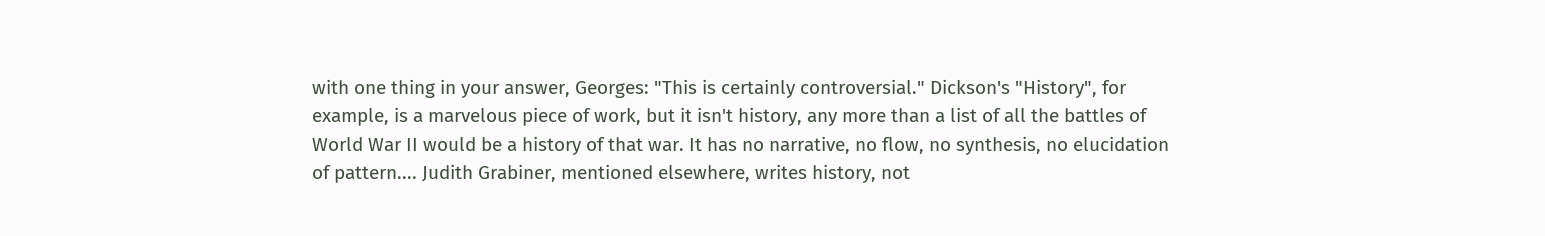with one thing in your answer, Georges: "This is certainly controversial." Dickson's "History", for example, is a marvelous piece of work, but it isn't history, any more than a list of all the battles of World War II would be a history of that war. It has no narrative, no flow, no synthesis, no elucidation of pattern.... Judith Grabiner, mentioned elsewhere, writes history, not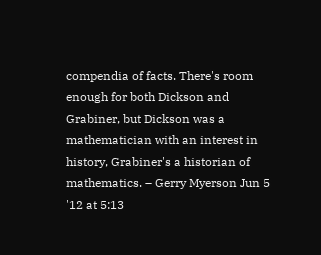compendia of facts. There's room enough for both Dickson and Grabiner, but Dickson was a mathematician with an interest in history, Grabiner's a historian of mathematics. – Gerry Myerson Jun 5 '12 at 5:13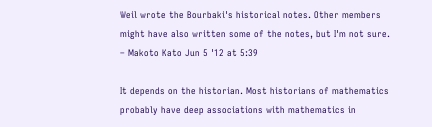Weil wrote the Bourbaki's historical notes. Other members might have also written some of the notes, but I'm not sure. – Makoto Kato Jun 5 '12 at 5:39

It depends on the historian. Most historians of mathematics probably have deep associations with mathematics in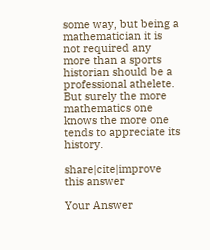some way, but being a mathematician it is not required any more than a sports historian should be a professional athelete. But surely the more mathematics one knows the more one tends to appreciate its history.

share|cite|improve this answer

Your Answer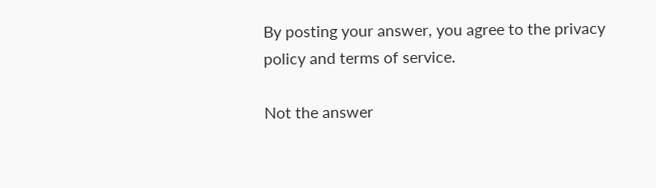By posting your answer, you agree to the privacy policy and terms of service.

Not the answer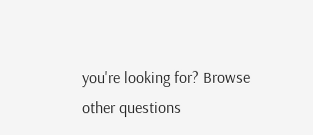you're looking for? Browse other questions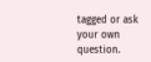tagged or ask your own question.